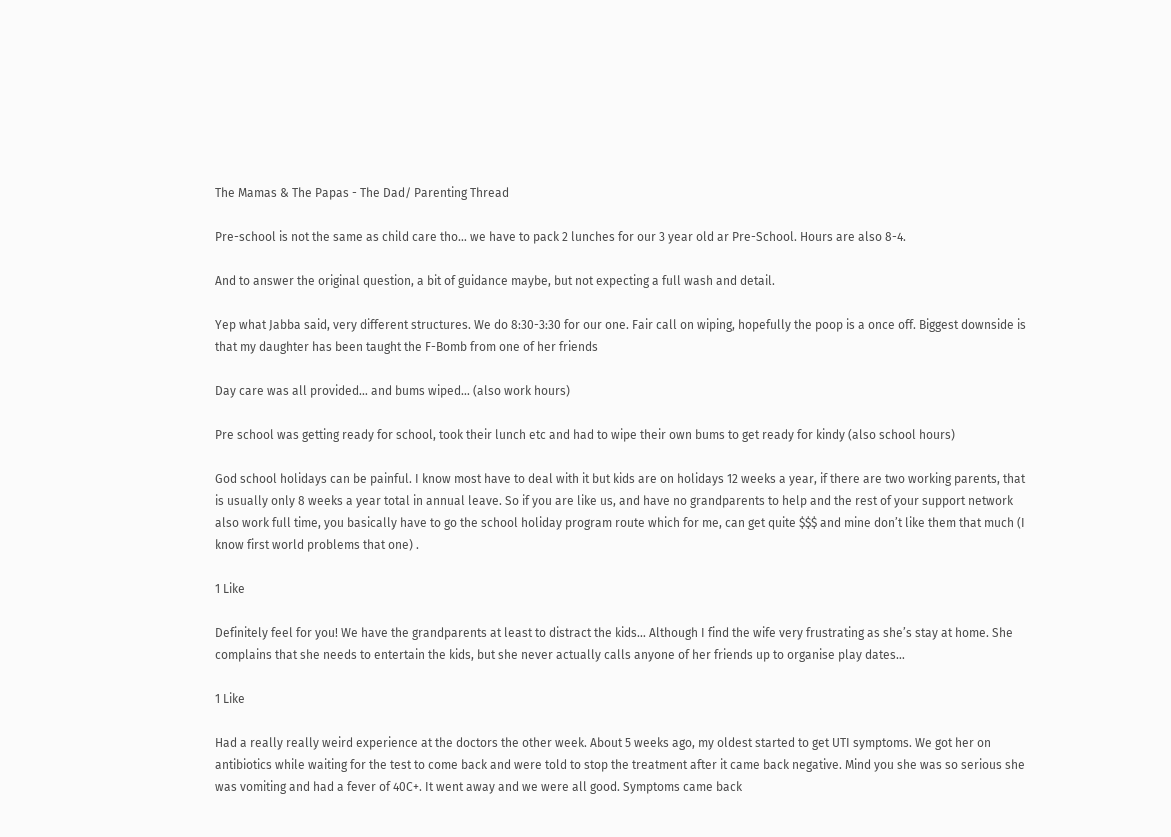The Mamas & The Papas - The Dad/ Parenting Thread

Pre-school is not the same as child care tho… we have to pack 2 lunches for our 3 year old ar Pre-School. Hours are also 8-4.

And to answer the original question, a bit of guidance maybe, but not expecting a full wash and detail.

Yep what Jabba said, very different structures. We do 8:30-3:30 for our one. Fair call on wiping, hopefully the poop is a once off. Biggest downside is that my daughter has been taught the F-Bomb from one of her friends

Day care was all provided… and bums wiped… (also work hours)

Pre school was getting ready for school, took their lunch etc and had to wipe their own bums to get ready for kindy (also school hours)

God school holidays can be painful. I know most have to deal with it but kids are on holidays 12 weeks a year, if there are two working parents, that is usually only 8 weeks a year total in annual leave. So if you are like us, and have no grandparents to help and the rest of your support network also work full time, you basically have to go the school holiday program route which for me, can get quite $$$ and mine don’t like them that much (I know first world problems that one) .

1 Like

Definitely feel for you! We have the grandparents at least to distract the kids… Although I find the wife very frustrating as she’s stay at home. She complains that she needs to entertain the kids, but she never actually calls anyone of her friends up to organise play dates…

1 Like

Had a really really weird experience at the doctors the other week. About 5 weeks ago, my oldest started to get UTI symptoms. We got her on antibiotics while waiting for the test to come back and were told to stop the treatment after it came back negative. Mind you she was so serious she was vomiting and had a fever of 40C+. It went away and we were all good. Symptoms came back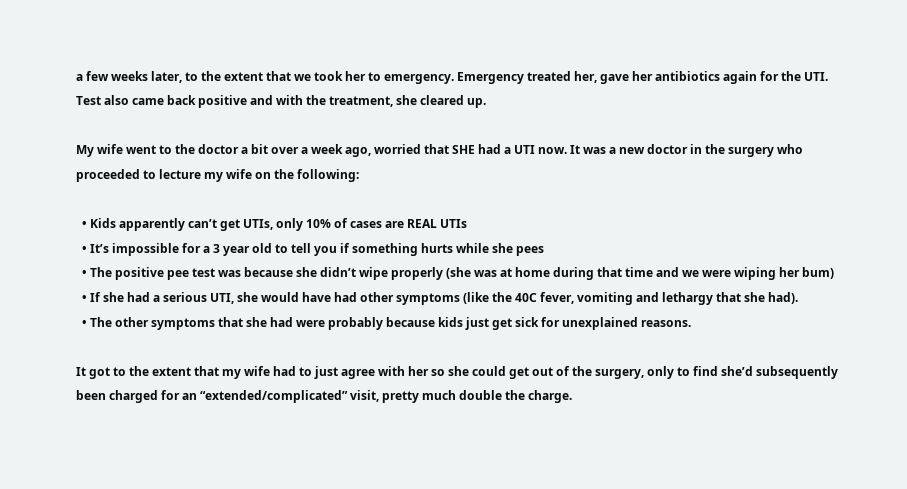a few weeks later, to the extent that we took her to emergency. Emergency treated her, gave her antibiotics again for the UTI. Test also came back positive and with the treatment, she cleared up.

My wife went to the doctor a bit over a week ago, worried that SHE had a UTI now. It was a new doctor in the surgery who proceeded to lecture my wife on the following:

  • Kids apparently can’t get UTIs, only 10% of cases are REAL UTIs
  • It’s impossible for a 3 year old to tell you if something hurts while she pees
  • The positive pee test was because she didn’t wipe properly (she was at home during that time and we were wiping her bum)
  • If she had a serious UTI, she would have had other symptoms (like the 40C fever, vomiting and lethargy that she had).
  • The other symptoms that she had were probably because kids just get sick for unexplained reasons.

It got to the extent that my wife had to just agree with her so she could get out of the surgery, only to find she’d subsequently been charged for an “extended/complicated” visit, pretty much double the charge.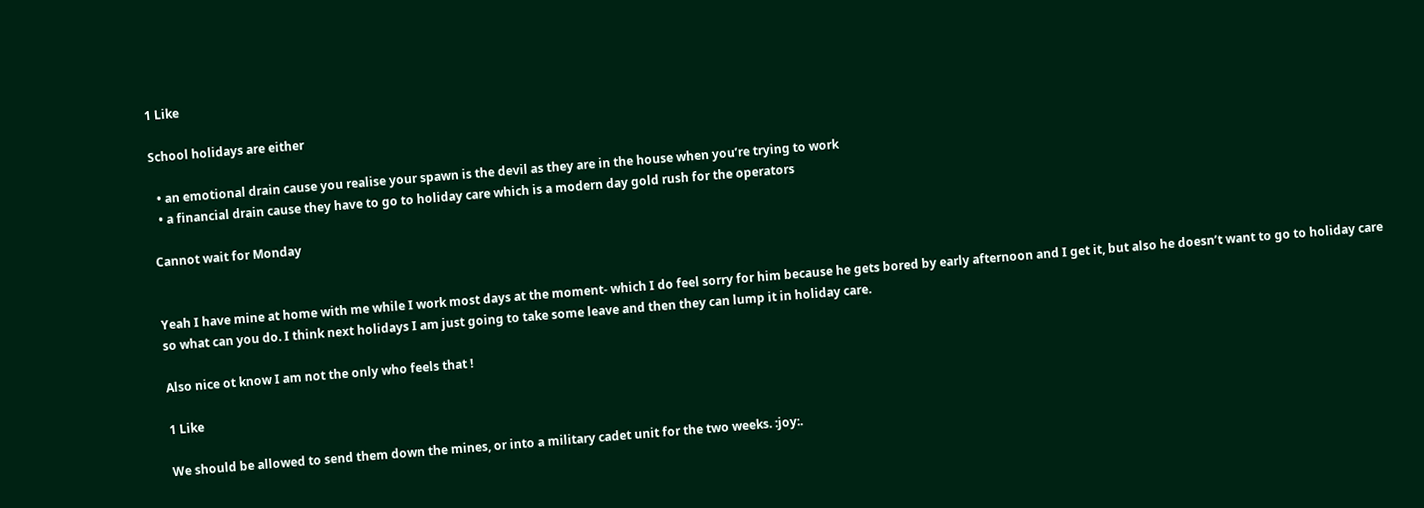1 Like

School holidays are either

  • an emotional drain cause you realise your spawn is the devil as they are in the house when you’re trying to work
  • a financial drain cause they have to go to holiday care which is a modern day gold rush for the operators

Cannot wait for Monday


Yeah I have mine at home with me while I work most days at the moment- which I do feel sorry for him because he gets bored by early afternoon and I get it, but also he doesn’t want to go to holiday care so what can you do. I think next holidays I am just going to take some leave and then they can lump it in holiday care.

Also nice ot know I am not the only who feels that !

1 Like

We should be allowed to send them down the mines, or into a military cadet unit for the two weeks. :joy:.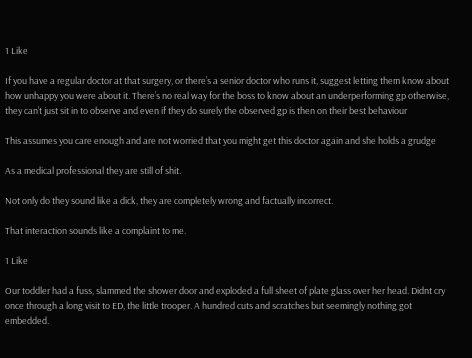1 Like

If you have a regular doctor at that surgery, or there’s a senior doctor who runs it, suggest letting them know about how unhappy you were about it. There’s no real way for the boss to know about an underperforming gp otherwise, they can’t just sit in to observe and even if they do surely the observed gp is then on their best behaviour

This assumes you care enough and are not worried that you might get this doctor again and she holds a grudge

As a medical professional they are still of shit.

Not only do they sound like a dick, they are completely wrong and factually incorrect.

That interaction sounds like a complaint to me.

1 Like

Our toddler had a fuss, slammed the shower door and exploded a full sheet of plate glass over her head. Didnt cry once through a long visit to ED, the little trooper. A hundred cuts and scratches but seemingly nothing got embedded.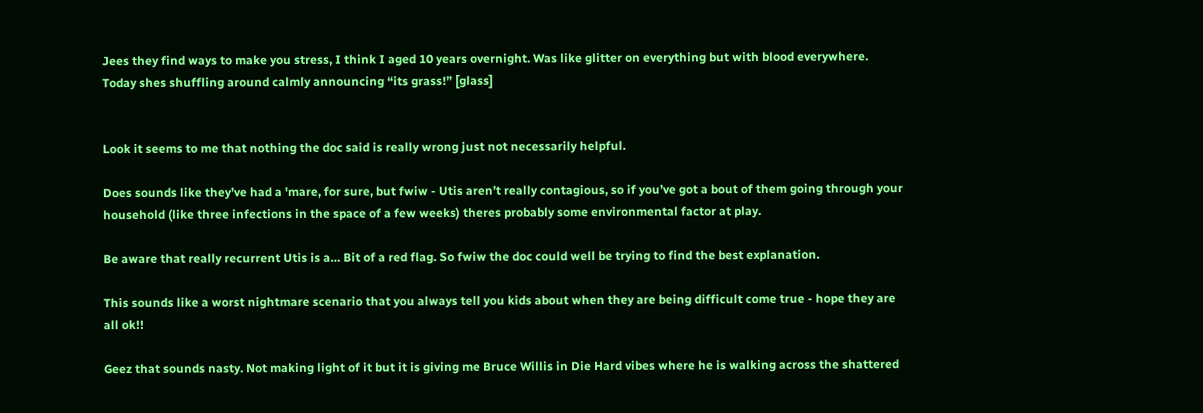Jees they find ways to make you stress, I think I aged 10 years overnight. Was like glitter on everything but with blood everywhere. Today shes shuffling around calmly announcing “its grass!” [glass]


Look it seems to me that nothing the doc said is really wrong just not necessarily helpful.

Does sounds like they’ve had a 'mare, for sure, but fwiw - Utis aren’t really contagious, so if you’ve got a bout of them going through your household (like three infections in the space of a few weeks) theres probably some environmental factor at play.

Be aware that really recurrent Utis is a… Bit of a red flag. So fwiw the doc could well be trying to find the best explanation.

This sounds like a worst nightmare scenario that you always tell you kids about when they are being difficult come true - hope they are all ok!!

Geez that sounds nasty. Not making light of it but it is giving me Bruce Willis in Die Hard vibes where he is walking across the shattered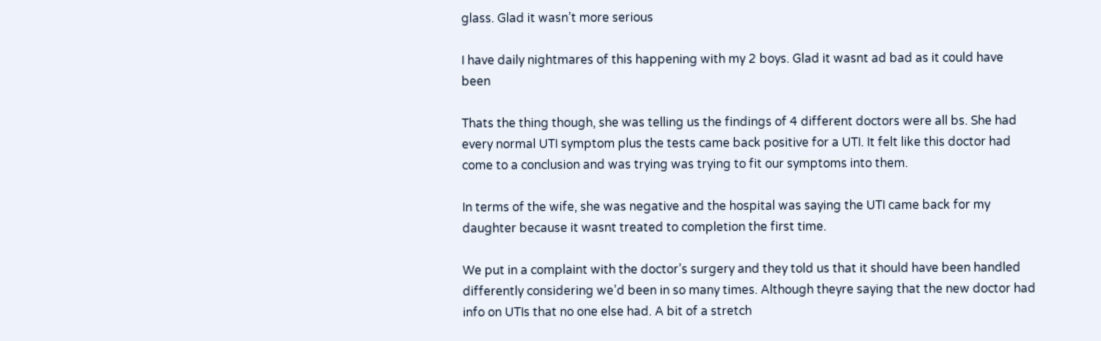glass. Glad it wasn’t more serious

I have daily nightmares of this happening with my 2 boys. Glad it wasnt ad bad as it could have been

Thats the thing though, she was telling us the findings of 4 different doctors were all bs. She had every normal UTI symptom plus the tests came back positive for a UTI. It felt like this doctor had come to a conclusion and was trying was trying to fit our symptoms into them.

In terms of the wife, she was negative and the hospital was saying the UTI came back for my daughter because it wasnt treated to completion the first time.

We put in a complaint with the doctor’s surgery and they told us that it should have been handled differently considering we’d been in so many times. Although theyre saying that the new doctor had info on UTIs that no one else had. A bit of a stretch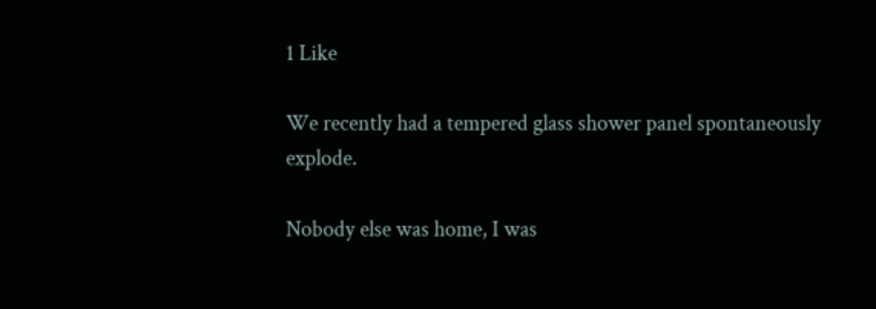1 Like

We recently had a tempered glass shower panel spontaneously explode.

Nobody else was home, I was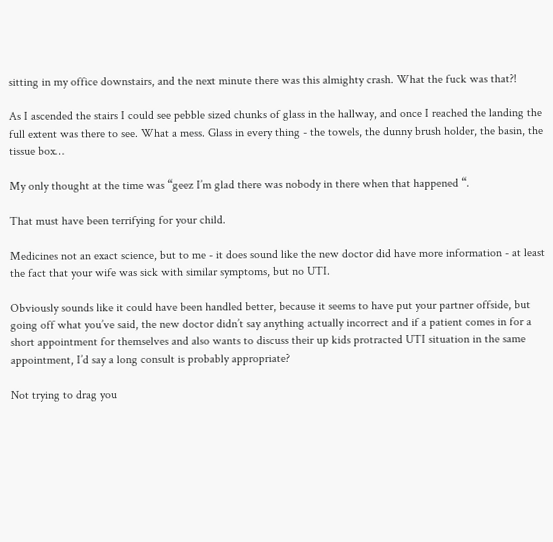sitting in my office downstairs, and the next minute there was this almighty crash. What the fuck was that?!

As I ascended the stairs I could see pebble sized chunks of glass in the hallway, and once I reached the landing the full extent was there to see. What a mess. Glass in every thing - the towels, the dunny brush holder, the basin, the tissue box…

My only thought at the time was “geez I’m glad there was nobody in there when that happened “.

That must have been terrifying for your child.

Medicines not an exact science, but to me - it does sound like the new doctor did have more information - at least the fact that your wife was sick with similar symptoms, but no UTI.

Obviously sounds like it could have been handled better, because it seems to have put your partner offside, but going off what you’ve said, the new doctor didn’t say anything actually incorrect and if a patient comes in for a short appointment for themselves and also wants to discuss their up kids protracted UTI situation in the same appointment, I’d say a long consult is probably appropriate?

Not trying to drag you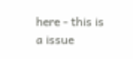here - this is a issue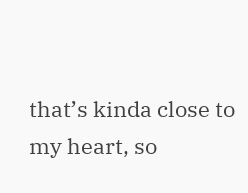that’s kinda close to my heart, so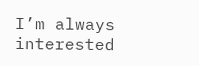I’m always interested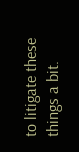to litigate these things a bit.